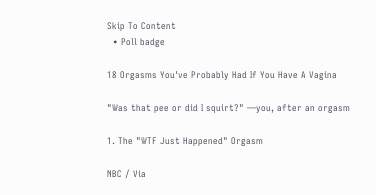Skip To Content
  • Poll badge

18 Orgasms You've Probably Had If You Have A Vagina

"Was that pee or did I squirt?" —you, after an orgasm

1. The "WTF Just Happened" Orgasm

NBC / Via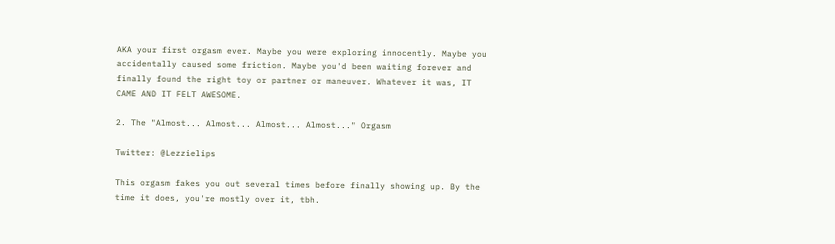AKA your first orgasm ever. Maybe you were exploring innocently. Maybe you accidentally caused some friction. Maybe you'd been waiting forever and finally found the right toy or partner or maneuver. Whatever it was, IT CAME AND IT FELT AWESOME.

2. The "Almost... Almost... Almost... Almost..." Orgasm

Twitter: @Lezzielips

This orgasm fakes you out several times before finally showing up. By the time it does, you're mostly over it, tbh.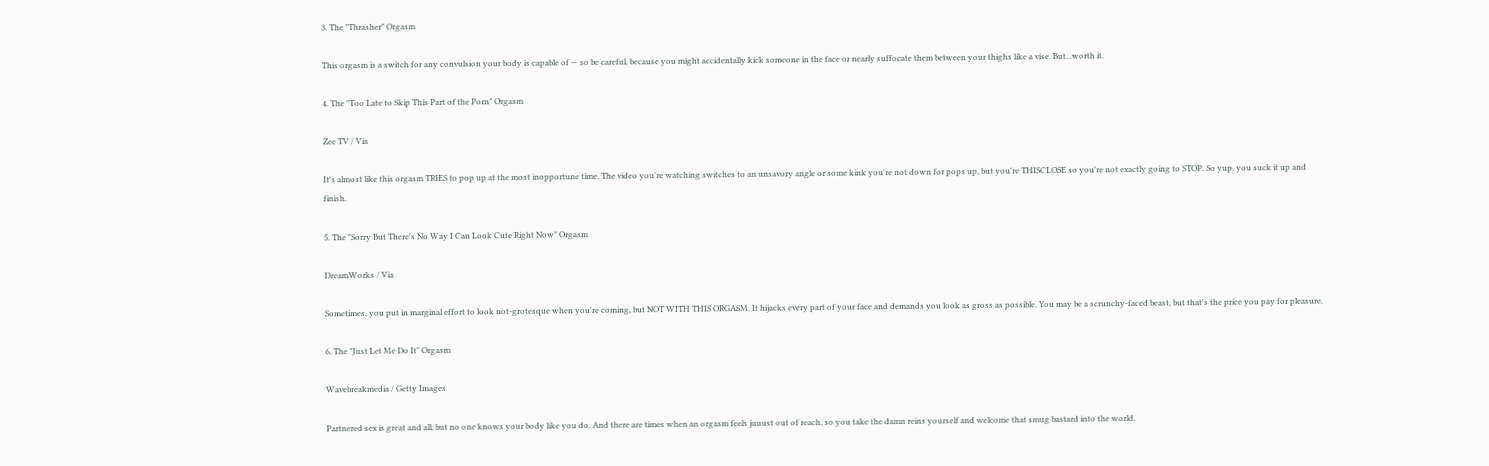3. The "Thrasher" Orgasm

This orgasm is a switch for any convulsion your body is capable of — so be careful, because you might accidentally kick someone in the face or nearly suffocate them between your thighs like a vise. But...worth it.

4. The "Too Late to Skip This Part of the Porn" Orgasm

Zee TV / Via

It's almost like this orgasm TRIES to pop up at the most inopportune time. The video you're watching switches to an unsavory angle or some kink you're not down for pops up, but you're THISCLOSE so you're not exactly going to STOP. So yup, you suck it up and finish.

5. The "Sorry But There's No Way I Can Look Cute Right Now" Orgasm

DreamWorks / Via

Sometimes, you put in marginal effort to look not-grotesque when you're coming, but NOT WITH THIS ORGASM. It hijacks every part of your face and demands you look as gross as possible. You may be a scrunchy-faced beast, but that's the price you pay for pleasure.

6. The "Just Let Me Do It" Orgasm

Wavebreakmedia / Getty Images

Partnered sex is great and all, but no one knows your body like you do. And there are times when an orgasm feels juuust out of reach, so you take the damn reins yourself and welcome that smug bastard into the world.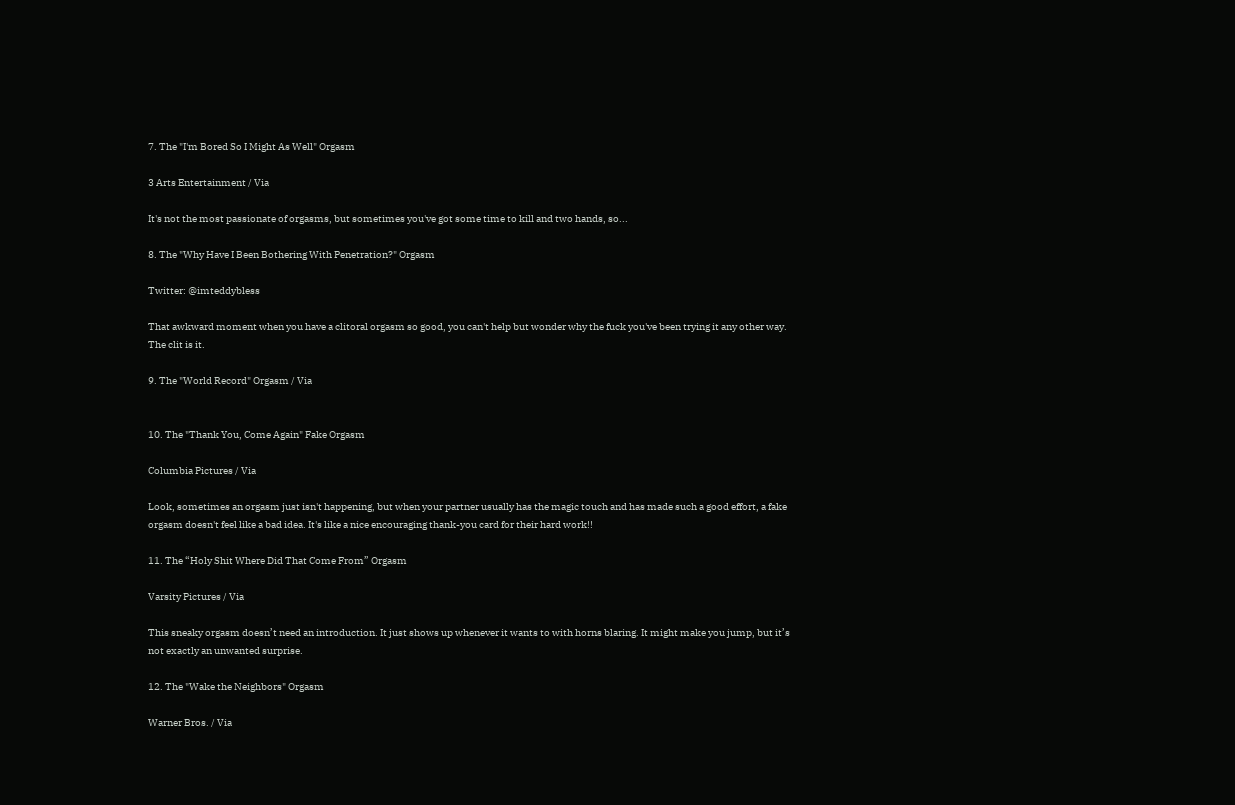7. The "I'm Bored So I Might As Well" Orgasm

3 Arts Entertainment / Via

It's not the most passionate of orgasms, but sometimes you've got some time to kill and two hands, so...

8. The "Why Have I Been Bothering With Penetration?" Orgasm

Twitter: @imteddybless

That awkward moment when you have a clitoral orgasm so good, you can't help but wonder why the fuck you've been trying it any other way. The clit is it.

9. The "World Record" Orgasm / Via


10. The "Thank You, Come Again" Fake Orgasm

Columbia Pictures / Via

Look, sometimes an orgasm just isn't happening, but when your partner usually has the magic touch and has made such a good effort, a fake orgasm doesn't feel like a bad idea. It's like a nice encouraging thank-you card for their hard work!!

11. The “Holy Shit Where Did That Come From” Orgasm

Varsity Pictures / Via

This sneaky orgasm doesn’t need an introduction. It just shows up whenever it wants to with horns blaring. It might make you jump, but it’s not exactly an unwanted surprise.

12. The "Wake the Neighbors" Orgasm

Warner Bros. / Via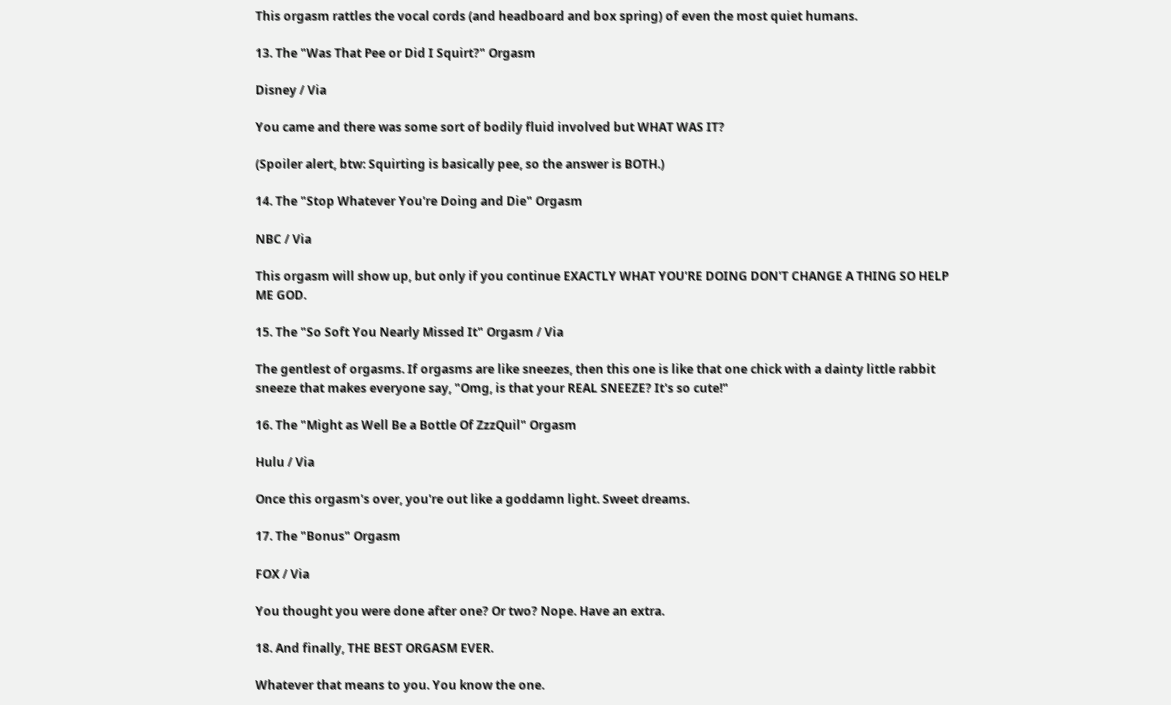This orgasm rattles the vocal cords (and headboard and box spring) of even the most quiet humans.

13. The "Was That Pee or Did I Squirt?" Orgasm

Disney / Via

You came and there was some sort of bodily fluid involved but WHAT WAS IT?

(Spoiler alert, btw: Squirting is basically pee, so the answer is BOTH.)

14. The "Stop Whatever You're Doing and Die" Orgasm

NBC / Via

This orgasm will show up, but only if you continue EXACTLY WHAT YOU'RE DOING DON'T CHANGE A THING SO HELP ME GOD.

15. The "So Soft You Nearly Missed It" Orgasm / Via

The gentlest of orgasms. If orgasms are like sneezes, then this one is like that one chick with a dainty little rabbit sneeze that makes everyone say, "Omg, is that your REAL SNEEZE? It's so cute!"

16. The "Might as Well Be a Bottle Of ZzzQuil" Orgasm

Hulu / Via

Once this orgasm's over, you're out like a goddamn light. Sweet dreams.

17. The "Bonus" Orgasm

FOX / Via

You thought you were done after one? Or two? Nope. Have an extra.

18. And finally, THE BEST ORGASM EVER.

Whatever that means to you. You know the one.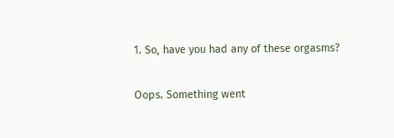1. So, have you had any of these orgasms?

Oops. Something went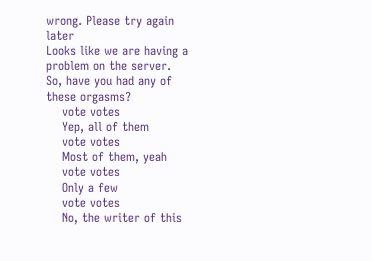wrong. Please try again later
Looks like we are having a problem on the server.
So, have you had any of these orgasms?
    vote votes
    Yep, all of them
    vote votes
    Most of them, yeah
    vote votes
    Only a few
    vote votes
    No, the writer of this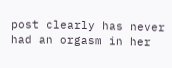post clearly has never had an orgasm in her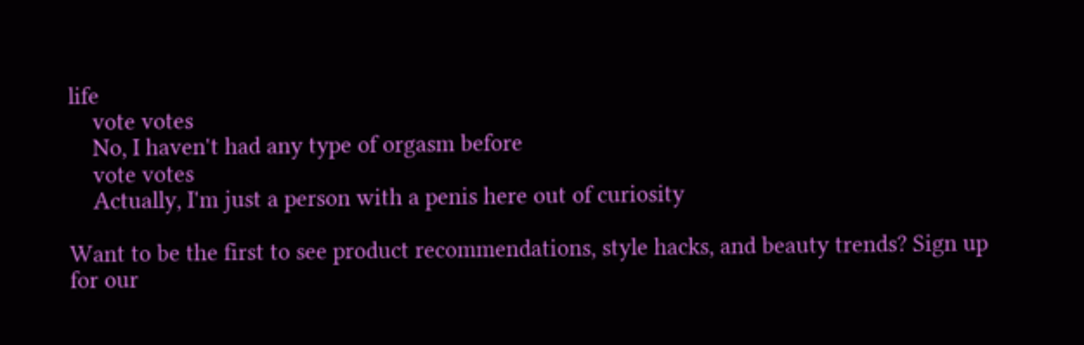life
    vote votes
    No, I haven't had any type of orgasm before
    vote votes
    Actually, I'm just a person with a penis here out of curiosity

Want to be the first to see product recommendations, style hacks, and beauty trends? Sign up for our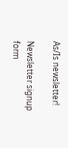As/Is newsletter!

Newsletter signup form